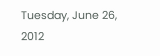Tuesday, June 26, 2012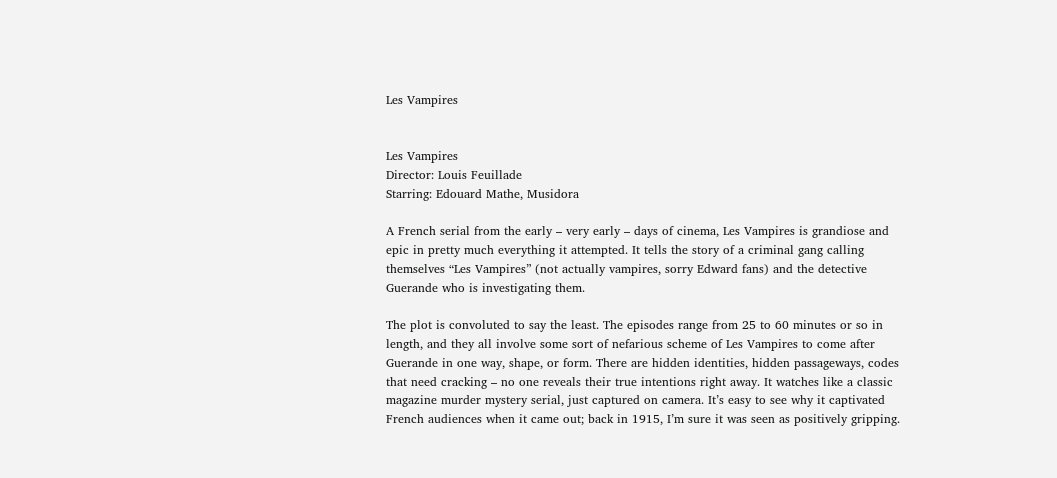Les Vampires


Les Vampires
Director: Louis Feuillade
Starring: Edouard Mathe, Musidora

A French serial from the early – very early – days of cinema, Les Vampires is grandiose and epic in pretty much everything it attempted. It tells the story of a criminal gang calling themselves “Les Vampires” (not actually vampires, sorry Edward fans) and the detective Guerande who is investigating them.

The plot is convoluted to say the least. The episodes range from 25 to 60 minutes or so in length, and they all involve some sort of nefarious scheme of Les Vampires to come after Guerande in one way, shape, or form. There are hidden identities, hidden passageways, codes that need cracking – no one reveals their true intentions right away. It watches like a classic magazine murder mystery serial, just captured on camera. It’s easy to see why it captivated French audiences when it came out; back in 1915, I’m sure it was seen as positively gripping.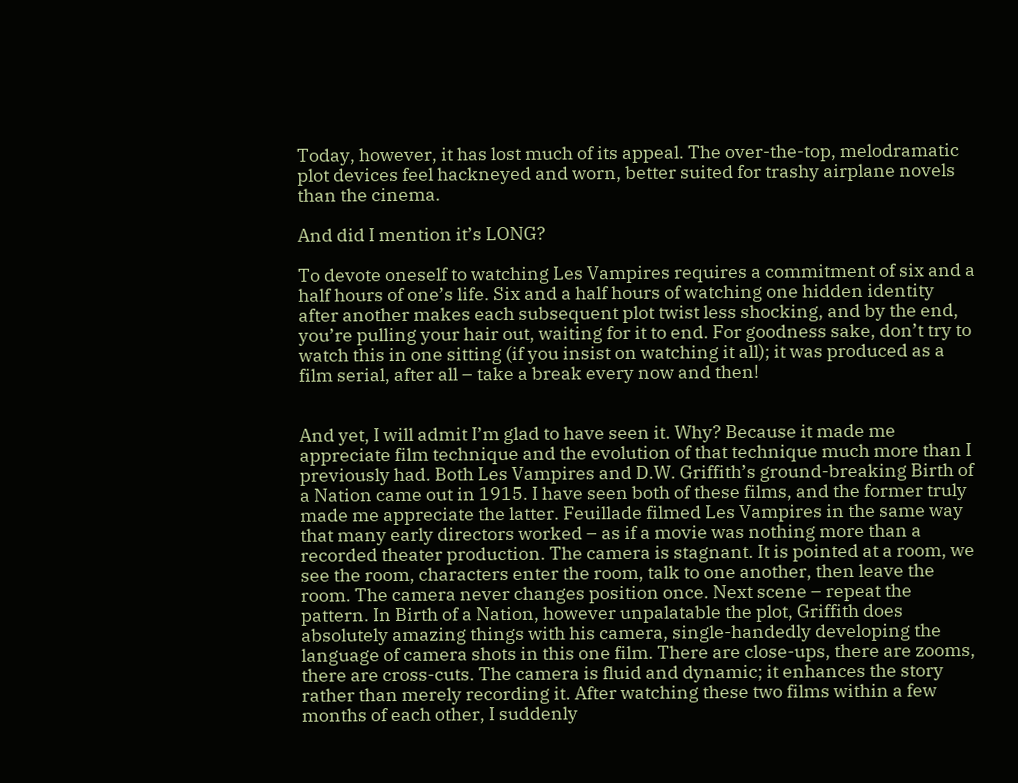Today, however, it has lost much of its appeal. The over-the-top, melodramatic plot devices feel hackneyed and worn, better suited for trashy airplane novels than the cinema.

And did I mention it’s LONG?

To devote oneself to watching Les Vampires requires a commitment of six and a half hours of one’s life. Six and a half hours of watching one hidden identity after another makes each subsequent plot twist less shocking, and by the end, you’re pulling your hair out, waiting for it to end. For goodness sake, don’t try to watch this in one sitting (if you insist on watching it all); it was produced as a film serial, after all – take a break every now and then!


And yet, I will admit I’m glad to have seen it. Why? Because it made me appreciate film technique and the evolution of that technique much more than I previously had. Both Les Vampires and D.W. Griffith’s ground-breaking Birth of a Nation came out in 1915. I have seen both of these films, and the former truly made me appreciate the latter. Feuillade filmed Les Vampires in the same way that many early directors worked – as if a movie was nothing more than a recorded theater production. The camera is stagnant. It is pointed at a room, we see the room, characters enter the room, talk to one another, then leave the room. The camera never changes position once. Next scene – repeat the pattern. In Birth of a Nation, however unpalatable the plot, Griffith does absolutely amazing things with his camera, single-handedly developing the language of camera shots in this one film. There are close-ups, there are zooms, there are cross-cuts. The camera is fluid and dynamic; it enhances the story rather than merely recording it. After watching these two films within a few months of each other, I suddenly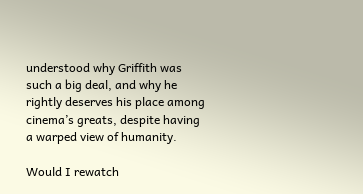understood why Griffith was such a big deal, and why he rightly deserves his place among cinema’s greats, despite having a warped view of humanity.

Would I rewatch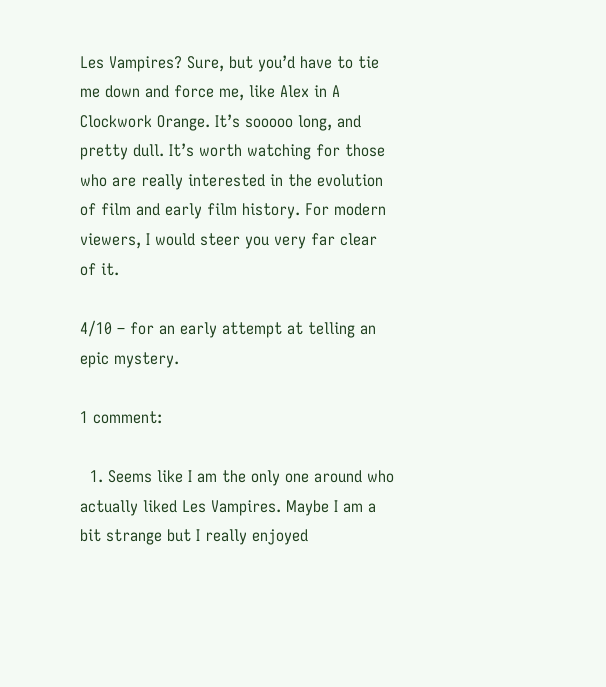Les Vampires? Sure, but you’d have to tie me down and force me, like Alex in A Clockwork Orange. It’s sooooo long, and pretty dull. It’s worth watching for those who are really interested in the evolution of film and early film history. For modern viewers, I would steer you very far clear of it.

4/10 – for an early attempt at telling an epic mystery.

1 comment:

  1. Seems like I am the only one around who actually liked Les Vampires. Maybe I am a bit strange but I really enjoyed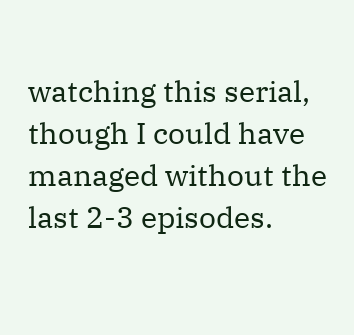watching this serial, though I could have managed without the last 2-3 episodes.